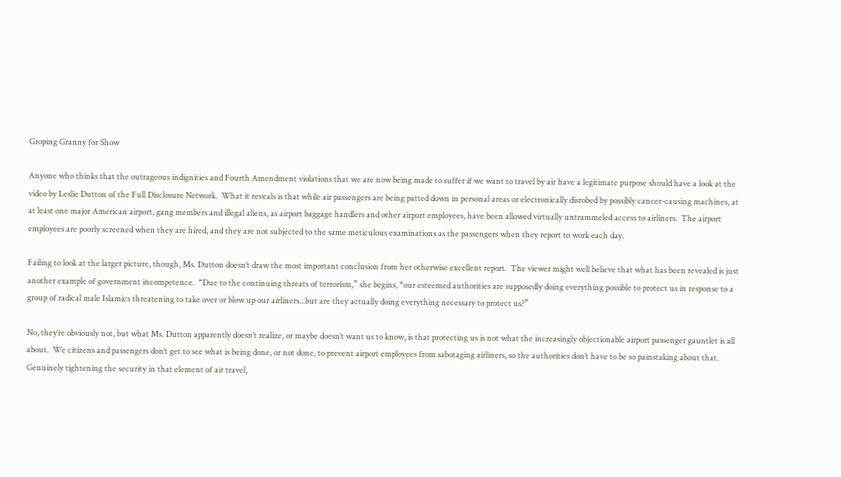Groping Granny for Show

Anyone who thinks that the outrageous indignities and Fourth Amendment violations that we are now being made to suffer if we want to travel by air have a legitimate purpose should have a look at the video by Leslie Dutton of the Full Disclosure Network.  What it reveals is that while air passengers are being patted down in personal areas or electronically disrobed by possibly cancer-causing machines, at at least one major American airport, gang members and illegal aliens, as airport baggage handlers and other airport employees, have been allowed virtually untrammeled access to airliners.  The airport employees are poorly screened when they are hired, and they are not subjected to the same meticulous examinations as the passengers when they report to work each day.

Failing to look at the larger picture, though, Ms. Dutton doesn’t draw the most important conclusion from her otherwise excellent report.  The viewer might well believe that what has been revealed is just another example of government incompetence.  “Due to the continuing threats of terrorism,” she begins, “our esteemed authorities are supposedly doing everything possible to protect us in response to a group of radical male Islamics threatening to take over or blow up our airliners...but are they actually doing everything necessary to protect us?”

No, they’re obviously not, but what Ms. Dutton apparently doesn’t realize, or maybe doesn’t want us to know, is that protecting us is not what the increasingly objectionable airport passenger gauntlet is all about.  We citizens and passengers don’t get to see what is being done, or not done, to prevent airport employees from sabotaging airliners, so the authorities don’t have to be so painstaking about that.  Genuinely tightening the security in that element of air travel,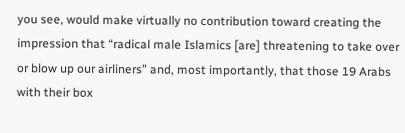you see, would make virtually no contribution toward creating the impression that “radical male Islamics [are] threatening to take over or blow up our airliners” and, most importantly, that those 19 Arabs with their box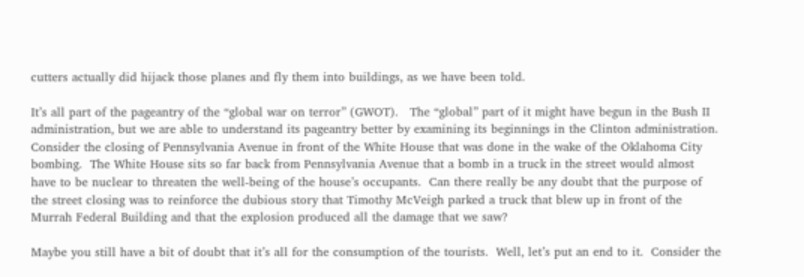cutters actually did hijack those planes and fly them into buildings, as we have been told.

It’s all part of the pageantry of the “global war on terror” (GWOT).   The “global” part of it might have begun in the Bush II administration, but we are able to understand its pageantry better by examining its beginnings in the Clinton administration.  Consider the closing of Pennsylvania Avenue in front of the White House that was done in the wake of the Oklahoma City bombing.  The White House sits so far back from Pennsylvania Avenue that a bomb in a truck in the street would almost have to be nuclear to threaten the well-being of the house’s occupants.  Can there really be any doubt that the purpose of the street closing was to reinforce the dubious story that Timothy McVeigh parked a truck that blew up in front of the Murrah Federal Building and that the explosion produced all the damage that we saw?

Maybe you still have a bit of doubt that it’s all for the consumption of the tourists.  Well, let’s put an end to it.  Consider the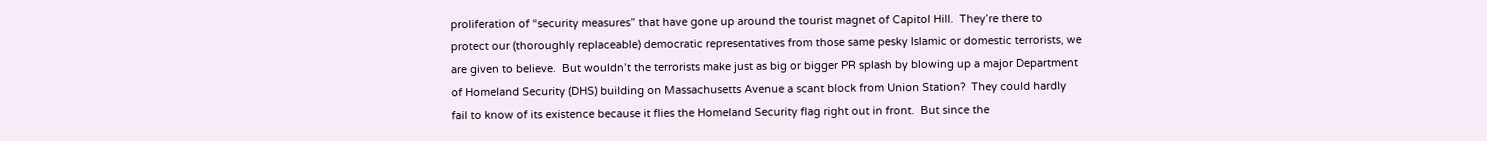proliferation of “security measures” that have gone up around the tourist magnet of Capitol Hill.  They’re there to protect our (thoroughly replaceable) democratic representatives from those same pesky Islamic or domestic terrorists, we are given to believe.  But wouldn’t the terrorists make just as big or bigger PR splash by blowing up a major Department of Homeland Security (DHS) building on Massachusetts Avenue a scant block from Union Station?  They could hardly fail to know of its existence because it flies the Homeland Security flag right out in front.  But since the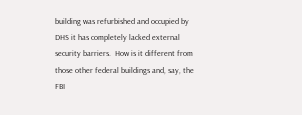building was refurbished and occupied by DHS it has completely lacked external security barriers.  How is it different from those other federal buildings and, say, the FBI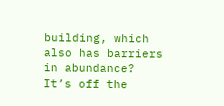building, which also has barriers in abundance?  It’s off the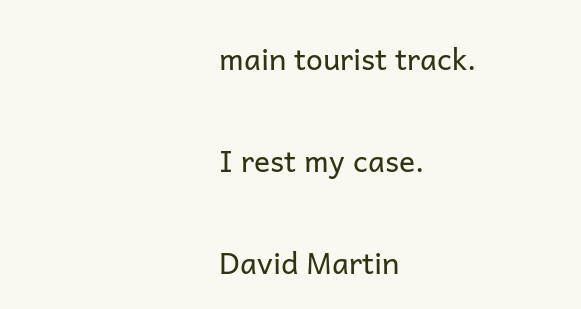main tourist track.

I rest my case.

David Martin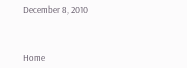December 8, 2010



Home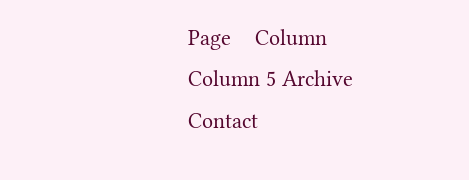Page    Column    Column 5 Archive    Contact